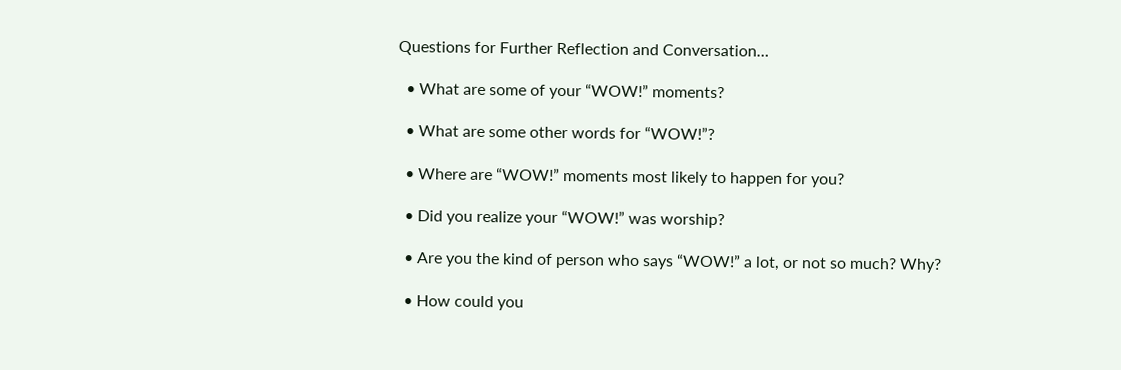Questions for Further Reflection and Conversation…

  • What are some of your “WOW!” moments?

  • What are some other words for “WOW!”?

  • Where are “WOW!” moments most likely to happen for you?

  • Did you realize your “WOW!” was worship?

  • Are you the kind of person who says “WOW!” a lot, or not so much? Why?

  • How could you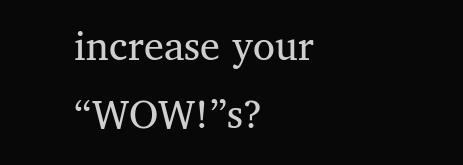increase your “WOW!”s?